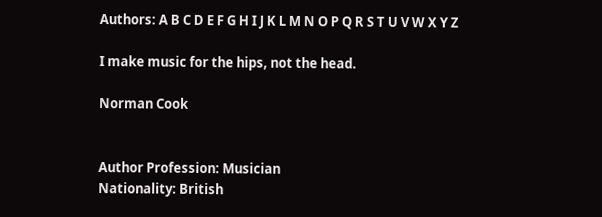Authors: A B C D E F G H I J K L M N O P Q R S T U V W X Y Z

I make music for the hips, not the head.

Norman Cook


Author Profession: Musician
Nationality: British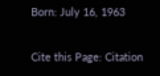Born: July 16, 1963


Cite this Page: Citation